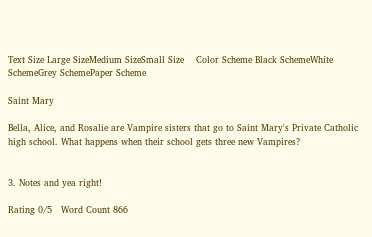Text Size Large SizeMedium SizeSmall Size    Color Scheme Black SchemeWhite SchemeGrey SchemePaper Scheme

Saint Mary

Bella, Alice, and Rosalie are Vampire sisters that go to Saint Mary's Private Catholic high school. What happens when their school gets three new Vampires?


3. Notes and yea right!

Rating 0/5   Word Count 866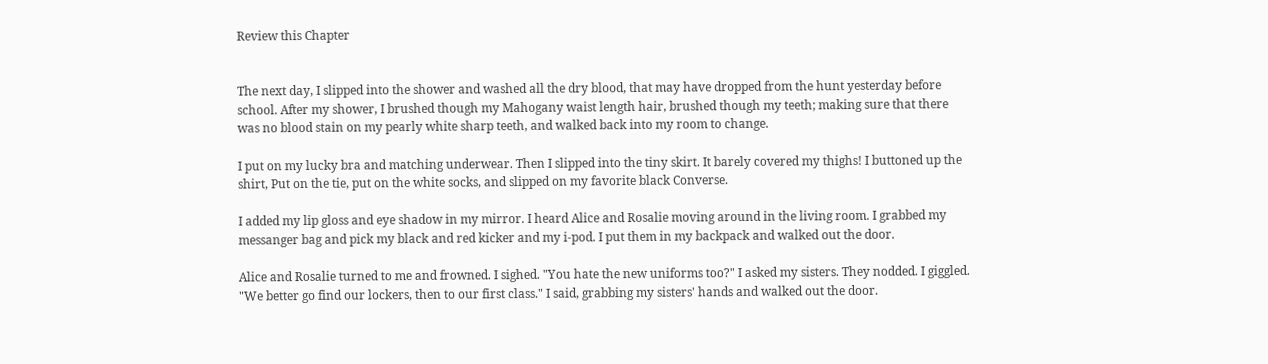Review this Chapter


The next day, I slipped into the shower and washed all the dry blood, that may have dropped from the hunt yesterday before school. After my shower, I brushed though my Mahogany waist length hair, brushed though my teeth; making sure that there was no blood stain on my pearly white sharp teeth, and walked back into my room to change.

I put on my lucky bra and matching underwear. Then I slipped into the tiny skirt. It barely covered my thighs! I buttoned up the shirt, Put on the tie, put on the white socks, and slipped on my favorite black Converse.

I added my lip gloss and eye shadow in my mirror. I heard Alice and Rosalie moving around in the living room. I grabbed my messanger bag and pick my black and red kicker and my i-pod. I put them in my backpack and walked out the door.

Alice and Rosalie turned to me and frowned. I sighed. "You hate the new uniforms too?" I asked my sisters. They nodded. I giggled. "We better go find our lockers, then to our first class." I said, grabbing my sisters' hands and walked out the door.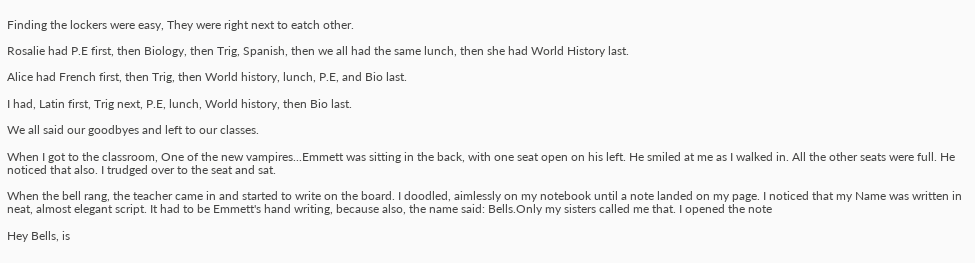Finding the lockers were easy, They were right next to eatch other.

Rosalie had P.E first, then Biology, then Trig, Spanish, then we all had the same lunch, then she had World History last.

Alice had French first, then Trig, then World history, lunch, P.E, and Bio last.

I had, Latin first, Trig next, P.E, lunch, World history, then Bio last.

We all said our goodbyes and left to our classes.

When I got to the classroom, One of the new vampires...Emmett was sitting in the back, with one seat open on his left. He smiled at me as I walked in. All the other seats were full. He noticed that also. I trudged over to the seat and sat.

When the bell rang, the teacher came in and started to write on the board. I doodled, aimlessly on my notebook until a note landed on my page. I noticed that my Name was written in neat, almost elegant script. It had to be Emmett's hand writing, because also, the name said: Bells.Only my sisters called me that. I opened the note

Hey Bells, is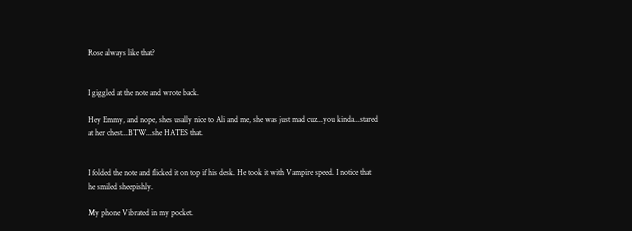Rose always like that?


I giggled at the note and wrote back.

Hey Emmy, and nope, shes usally nice to Ali and me, she was just mad cuz...you kinda...stared at her chest...BTW...she HATES that.


I folded the note and flicked it on top if his desk. He took it with Vampire speed. I notice that he smiled sheepishly.

My phone Vibrated in my pocket.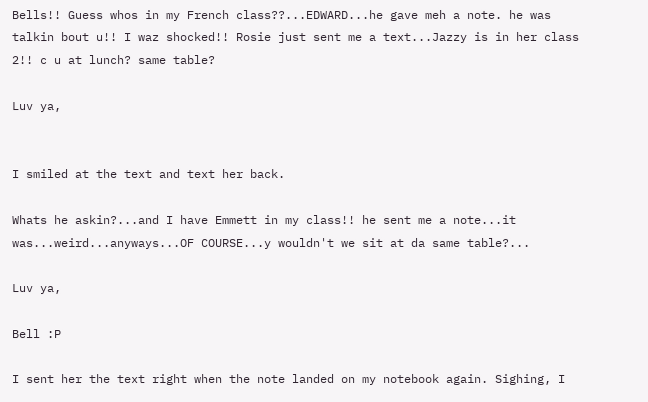Bells!! Guess whos in my French class??...EDWARD...he gave meh a note. he was talkin bout u!! I waz shocked!! Rosie just sent me a text...Jazzy is in her class 2!! c u at lunch? same table?

Luv ya,


I smiled at the text and text her back.

Whats he askin?...and I have Emmett in my class!! he sent me a note...it was...weird...anyways...OF COURSE...y wouldn't we sit at da same table?...

Luv ya,

Bell :P

I sent her the text right when the note landed on my notebook again. Sighing, I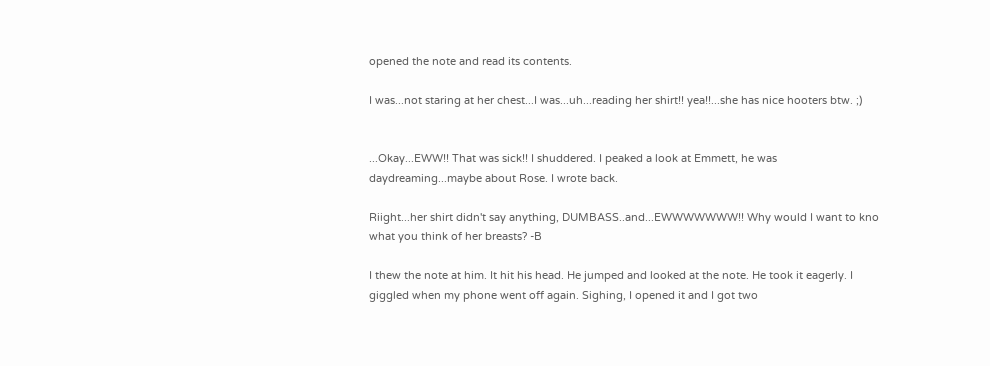opened the note and read its contents.

I was...not staring at her chest...I was...uh...reading her shirt!! yea!!...she has nice hooters btw. ;)


...Okay...EWW!! That was sick!! I shuddered. I peaked a look at Emmett, he was daydreaming...maybe about Rose. I wrote back.

Riight...her shirt didn't say anything, DUMBASS..and...EWWWWWWW!! Why would I want to kno what you think of her breasts? -B

I thew the note at him. It hit his head. He jumped and looked at the note. He took it eagerly. I giggled when my phone went off again. Sighing, I opened it and I got two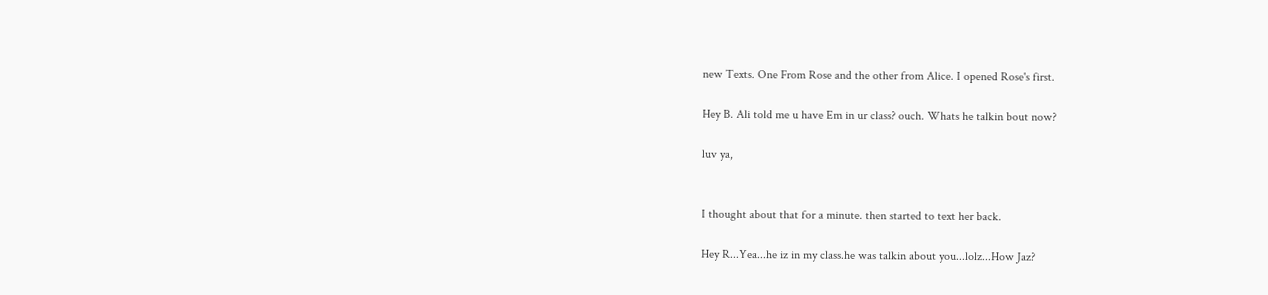new Texts. One From Rose and the other from Alice. I opened Rose's first.

Hey B. Ali told me u have Em in ur class? ouch. Whats he talkin bout now?

luv ya,


I thought about that for a minute. then started to text her back.

Hey R...Yea...he iz in my class.he was talkin about you...lolz...How Jaz?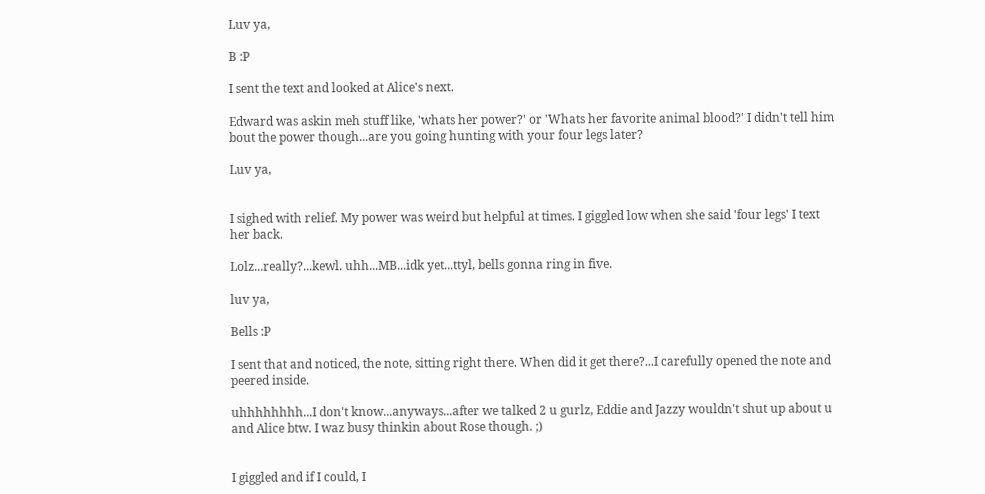Luv ya,

B :P

I sent the text and looked at Alice's next.

Edward was askin meh stuff like, 'whats her power?' or 'Whats her favorite animal blood?' I didn't tell him bout the power though...are you going hunting with your four legs later?

Luv ya,


I sighed with relief. My power was weird but helpful at times. I giggled low when she said 'four legs' I text her back.

Lolz...really?...kewl. uhh...MB...idk yet...ttyl, bells gonna ring in five.

luv ya,

Bells :P

I sent that and noticed, the note, sitting right there. When did it get there?...I carefully opened the note and peered inside.

uhhhhhhhh...I don't know...anyways...after we talked 2 u gurlz, Eddie and Jazzy wouldn't shut up about u and Alice btw. I waz busy thinkin about Rose though. ;)


I giggled and if I could, I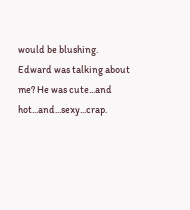would be blushing. Edward was talking about me? He was cute...and hot...and...sexy...crap.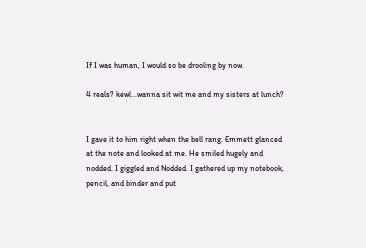If I was human, I would so be drooling by now.

4 reals? kewl...wanna sit wit me and my sisters at lunch?


I gave it to him right when the bell rang. Emmett glanced at the note and looked at me. He smiled hugely and nodded. I giggled and Nodded. I gathered up my notebook, pencil, and binder and put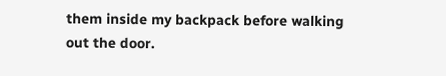them inside my backpack before walking out the door.